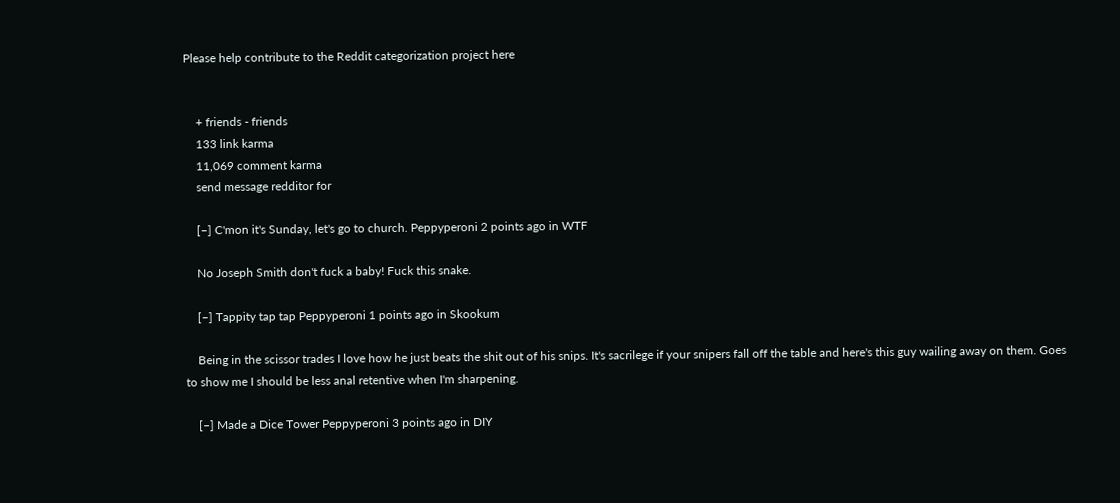Please help contribute to the Reddit categorization project here


    + friends - friends
    133 link karma
    11,069 comment karma
    send message redditor for

    [–] C'mon it's Sunday, let's go to church. Peppyperoni 2 points ago in WTF

    No Joseph Smith don't fuck a baby! Fuck this snake.

    [–] Tappity tap tap Peppyperoni 1 points ago in Skookum

    Being in the scissor trades I love how he just beats the shit out of his snips. It's sacrilege if your snipers fall off the table and here's this guy wailing away on them. Goes to show me I should be less anal retentive when I'm sharpening.

    [–] Made a Dice Tower Peppyperoni 3 points ago in DIY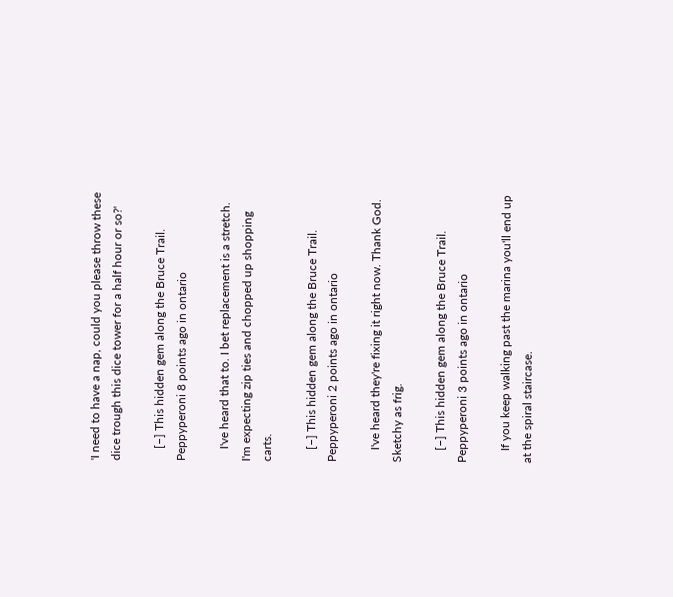'I need to have a nap, could you please throw these dice trough this dice tower for a half hour or so?'

    [–] This hidden gem along the Bruce Trail. Peppyperoni 8 points ago in ontario

    I've heard that to. I bet replacement is a stretch. I'm expecting zip ties and chopped up shopping carts.

    [–] This hidden gem along the Bruce Trail. Peppyperoni 2 points ago in ontario

    I've heard they're fixing it right now. Thank God. Sketchy as frig.

    [–] This hidden gem along the Bruce Trail. Peppyperoni 3 points ago in ontario

    If you keep walking past the marina you'll end up at the spiral staircase.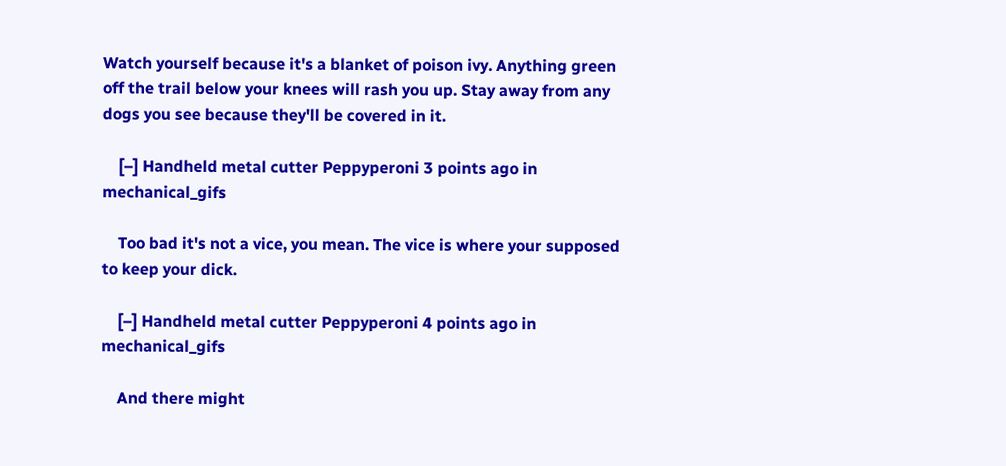Watch yourself because it's a blanket of poison ivy. Anything green off the trail below your knees will rash you up. Stay away from any dogs you see because they'll be covered in it.

    [–] Handheld metal cutter Peppyperoni 3 points ago in mechanical_gifs

    Too bad it's not a vice, you mean. The vice is where your supposed to keep your dick.

    [–] Handheld metal cutter Peppyperoni 4 points ago in mechanical_gifs

    And there might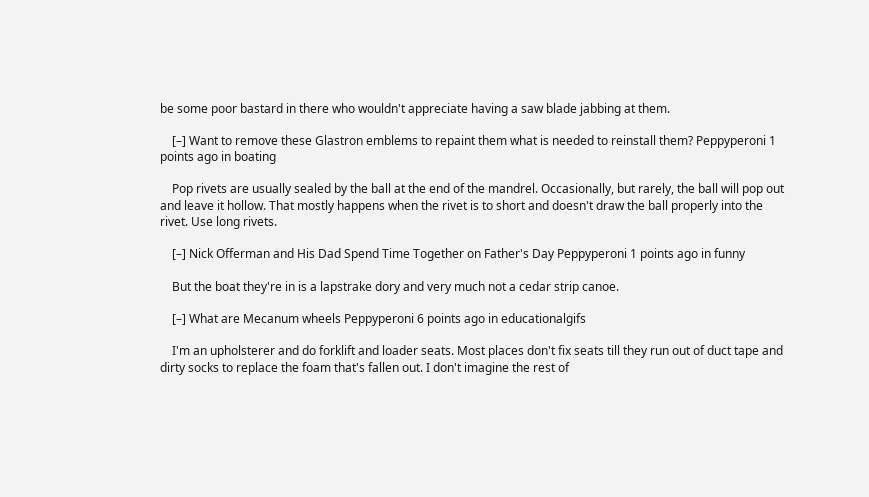be some poor bastard in there who wouldn't appreciate having a saw blade jabbing at them.

    [–] Want to remove these Glastron emblems to repaint them what is needed to reinstall them? Peppyperoni 1 points ago in boating

    Pop rivets are usually sealed by the ball at the end of the mandrel. Occasionally, but rarely, the ball will pop out and leave it hollow. That mostly happens when the rivet is to short and doesn't draw the ball properly into the rivet. Use long rivets.

    [–] Nick Offerman and His Dad Spend Time Together on Father's Day Peppyperoni 1 points ago in funny

    But the boat they're in is a lapstrake dory and very much not a cedar strip canoe.

    [–] What are Mecanum wheels Peppyperoni 6 points ago in educationalgifs

    I'm an upholsterer and do forklift and loader seats. Most places don't fix seats till they run out of duct tape and dirty socks to replace the foam that's fallen out. I don't imagine the rest of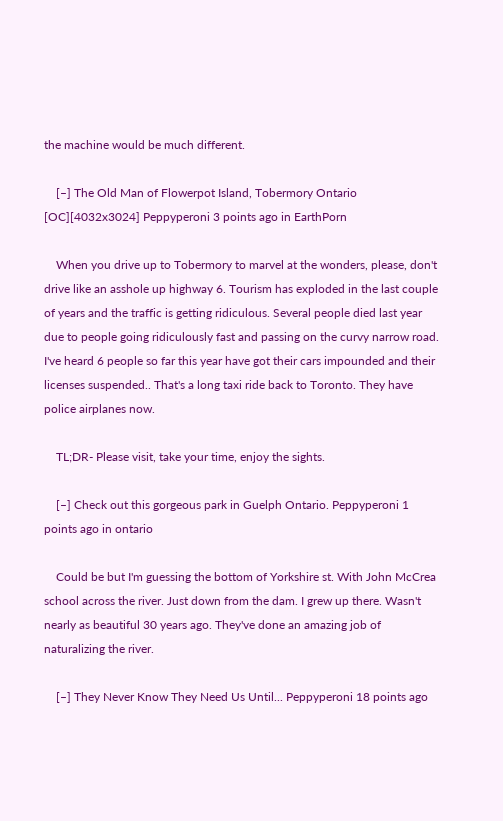the machine would be much different.

    [–] The Old Man of Flowerpot Island, Tobermory Ontario [OC][4032x3024] Peppyperoni 3 points ago in EarthPorn

    When you drive up to Tobermory to marvel at the wonders, please, don't drive like an asshole up highway 6. Tourism has exploded in the last couple of years and the traffic is getting ridiculous. Several people died last year due to people going ridiculously fast and passing on the curvy narrow road. I've heard 6 people so far this year have got their cars impounded and their licenses suspended.. That's a long taxi ride back to Toronto. They have police airplanes now.

    TL;DR- Please visit, take your time, enjoy the sights.

    [–] Check out this gorgeous park in Guelph Ontario. Peppyperoni 1 points ago in ontario

    Could be but I'm guessing the bottom of Yorkshire st. With John McCrea school across the river. Just down from the dam. I grew up there. Wasn't nearly as beautiful 30 years ago. They've done an amazing job of naturalizing the river.

    [–] They Never Know They Need Us Until... Peppyperoni 18 points ago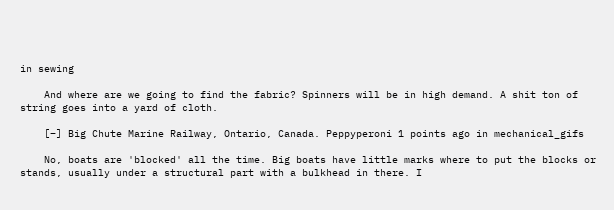in sewing

    And where are we going to find the fabric? Spinners will be in high demand. A shit ton of string goes into a yard of cloth.

    [–] Big Chute Marine Railway, Ontario, Canada. Peppyperoni 1 points ago in mechanical_gifs

    No, boats are 'blocked' all the time. Big boats have little marks where to put the blocks or stands, usually under a structural part with a bulkhead in there. I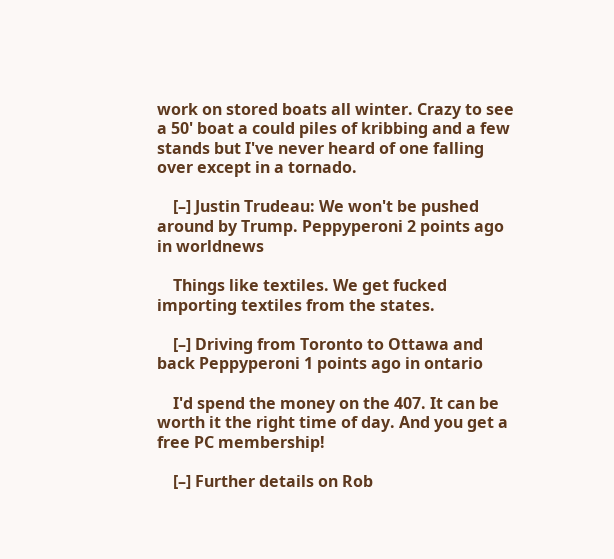work on stored boats all winter. Crazy to see a 50' boat a could piles of kribbing and a few stands but I've never heard of one falling over except in a tornado.

    [–] Justin Trudeau: We won't be pushed around by Trump. Peppyperoni 2 points ago in worldnews

    Things like textiles. We get fucked importing textiles from the states.

    [–] Driving from Toronto to Ottawa and back Peppyperoni 1 points ago in ontario

    I'd spend the money on the 407. It can be worth it the right time of day. And you get a free PC membership!

    [–] Further details on Rob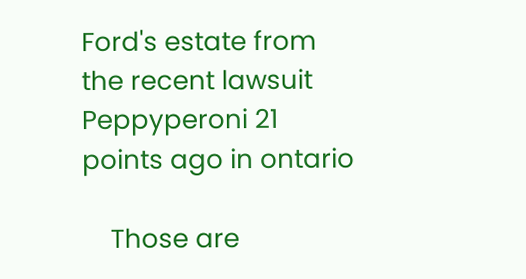Ford's estate from the recent lawsuit Peppyperoni 21 points ago in ontario

    Those are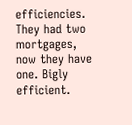efficiencies. They had two mortgages, now they have one. Bigly efficient.